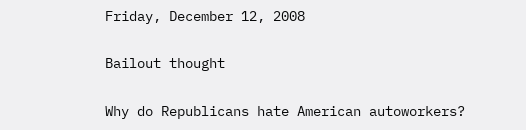Friday, December 12, 2008

Bailout thought

Why do Republicans hate American autoworkers?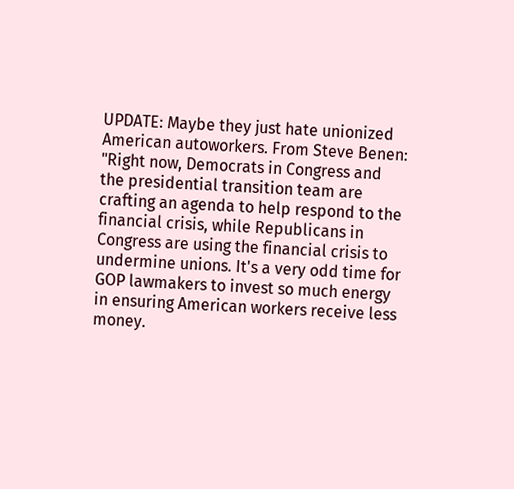UPDATE: Maybe they just hate unionized American autoworkers. From Steve Benen: "Right now, Democrats in Congress and the presidential transition team are crafting an agenda to help respond to the financial crisis, while Republicans in Congress are using the financial crisis to undermine unions. It's a very odd time for GOP lawmakers to invest so much energy in ensuring American workers receive less money.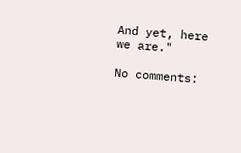And yet, here we are."

No comments: